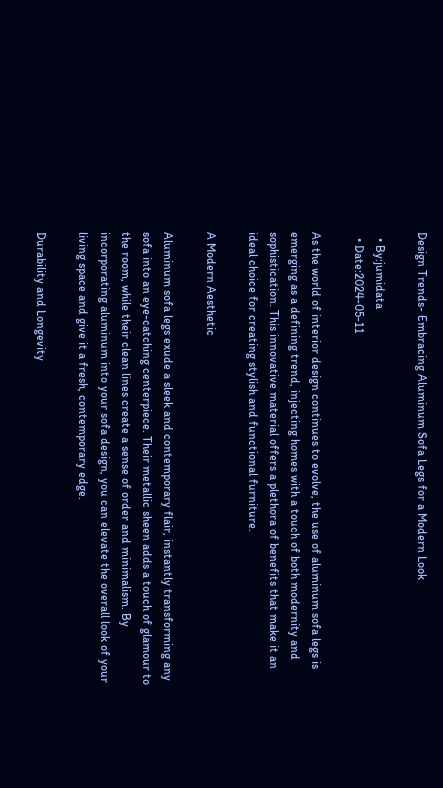Design Trends- Embracing Aluminum Sofa Legs for a Modern Look

  • By:jumidata
  • Date:2024-05-11

As the world of interior design continues to evolve, the use of aluminum sofa legs is emerging as a defining trend, injecting homes with a touch of both modernity and sophistication. This innovative material offers a plethora of benefits that make it an ideal choice for creating stylish and functional furniture.

A Modern Aesthetic

Aluminum sofa legs exude a sleek and contemporary flair, instantly transforming any sofa into an eye-catching centerpiece. Their metallic sheen adds a touch of glamour to the room, while their clean lines create a sense of order and minimalism. By incorporating aluminum into your sofa design, you can elevate the overall look of your living space and give it a fresh, contemporary edge.

Durability and Longevity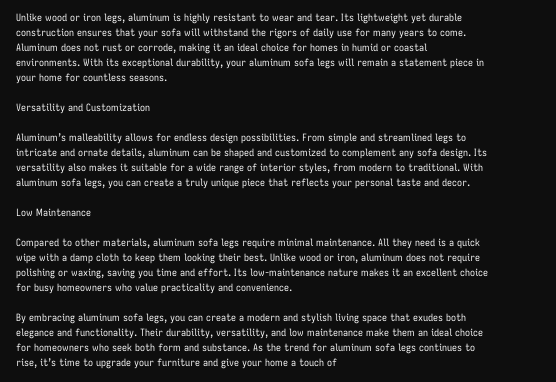Unlike wood or iron legs, aluminum is highly resistant to wear and tear. Its lightweight yet durable construction ensures that your sofa will withstand the rigors of daily use for many years to come. Aluminum does not rust or corrode, making it an ideal choice for homes in humid or coastal environments. With its exceptional durability, your aluminum sofa legs will remain a statement piece in your home for countless seasons.

Versatility and Customization

Aluminum’s malleability allows for endless design possibilities. From simple and streamlined legs to intricate and ornate details, aluminum can be shaped and customized to complement any sofa design. Its versatility also makes it suitable for a wide range of interior styles, from modern to traditional. With aluminum sofa legs, you can create a truly unique piece that reflects your personal taste and decor.

Low Maintenance

Compared to other materials, aluminum sofa legs require minimal maintenance. All they need is a quick wipe with a damp cloth to keep them looking their best. Unlike wood or iron, aluminum does not require polishing or waxing, saving you time and effort. Its low-maintenance nature makes it an excellent choice for busy homeowners who value practicality and convenience.

By embracing aluminum sofa legs, you can create a modern and stylish living space that exudes both elegance and functionality. Their durability, versatility, and low maintenance make them an ideal choice for homeowners who seek both form and substance. As the trend for aluminum sofa legs continues to rise, it’s time to upgrade your furniture and give your home a touch of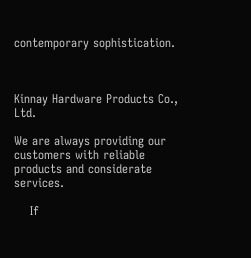contemporary sophistication.



Kinnay Hardware Products Co., Ltd.

We are always providing our customers with reliable products and considerate services.

    If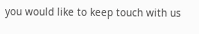you would like to keep touch with us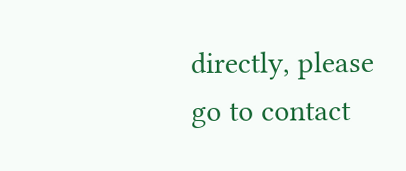directly, please go to contact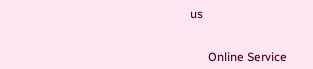us


      Online Service